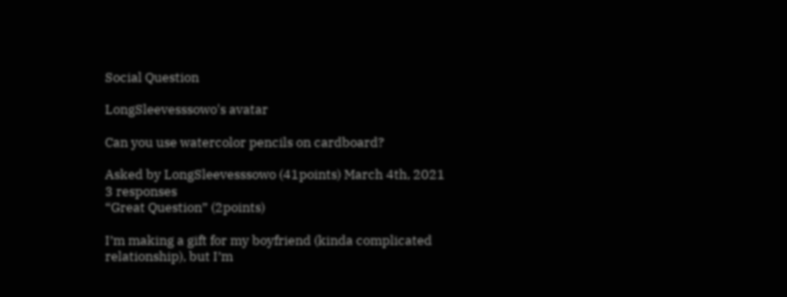Social Question

LongSleevesssowo's avatar

Can you use watercolor pencils on cardboard?

Asked by LongSleevesssowo (41points) March 4th, 2021
3 responses
“Great Question” (2points)

I’m making a gift for my boyfriend (kinda complicated relationship), but I’m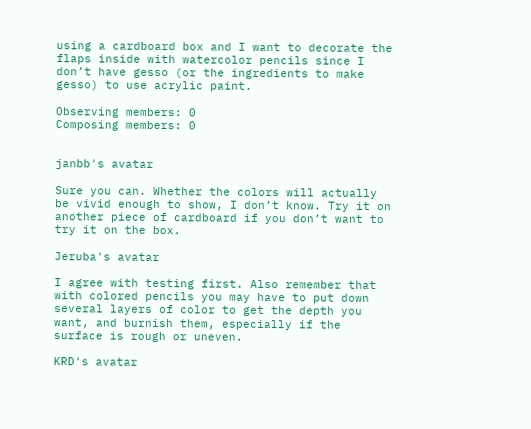using a cardboard box and I want to decorate the flaps inside with watercolor pencils since I don’t have gesso (or the ingredients to make gesso) to use acrylic paint.

Observing members: 0
Composing members: 0


janbb's avatar

Sure you can. Whether the colors will actually be vivid enough to show, I don’t know. Try it on another piece of cardboard if you don’t want to try it on the box.

Jeruba's avatar

I agree with testing first. Also remember that with colored pencils you may have to put down several layers of color to get the depth you want, and burnish them, especially if the surface is rough or uneven.

KRD's avatar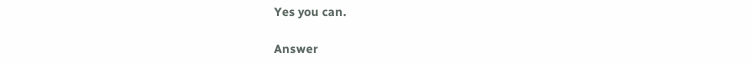Yes you can.

Answer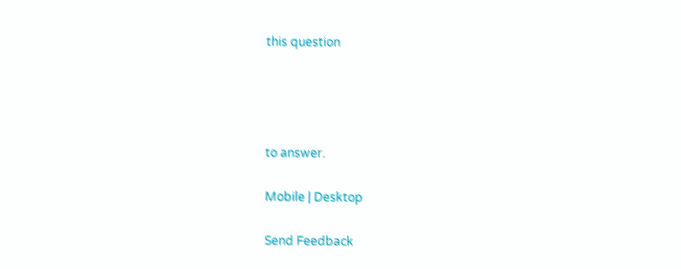this question




to answer.

Mobile | Desktop

Send Feedback